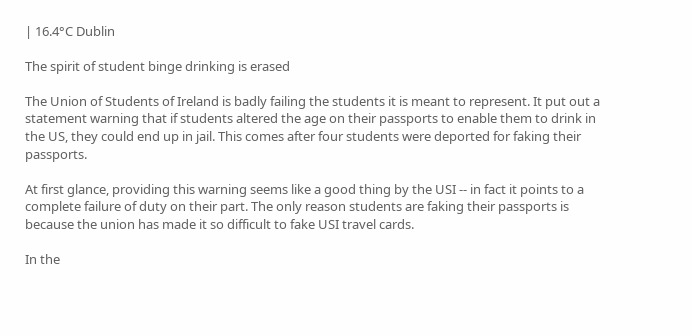| 16.4°C Dublin

The spirit of student binge drinking is erased

The Union of Students of Ireland is badly failing the students it is meant to represent. It put out a statement warning that if students altered the age on their passports to enable them to drink in the US, they could end up in jail. This comes after four students were deported for faking their passports.

At first glance, providing this warning seems like a good thing by the USI -- in fact it points to a complete failure of duty on their part. The only reason students are faking their passports is because the union has made it so difficult to fake USI travel cards.

In the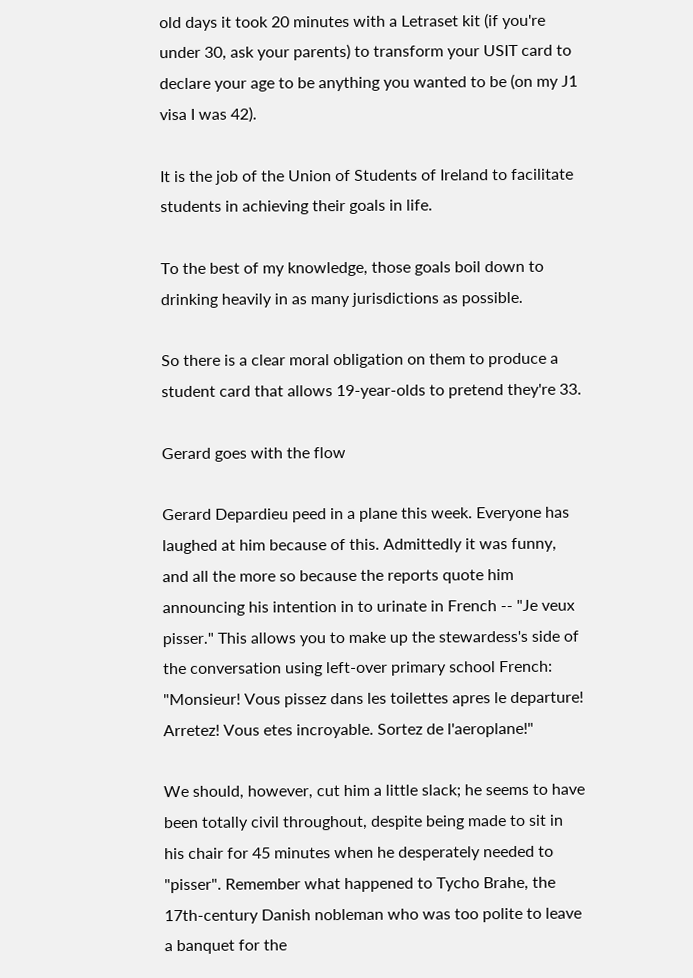old days it took 20 minutes with a Letraset kit (if you're under 30, ask your parents) to transform your USIT card to declare your age to be anything you wanted to be (on my J1 visa I was 42).

It is the job of the Union of Students of Ireland to facilitate students in achieving their goals in life.

To the best of my knowledge, those goals boil down to drinking heavily in as many jurisdictions as possible.

So there is a clear moral obligation on them to produce a student card that allows 19-year-olds to pretend they're 33.

Gerard goes with the flow

Gerard Depardieu peed in a plane this week. Everyone has laughed at him because of this. Admittedly it was funny, and all the more so because the reports quote him announcing his intention in to urinate in French -- "Je veux pisser." This allows you to make up the stewardess's side of the conversation using left-over primary school French: "Monsieur! Vous pissez dans les toilettes apres le departure! Arretez! Vous etes incroyable. Sortez de l'aeroplane!"

We should, however, cut him a little slack; he seems to have been totally civil throughout, despite being made to sit in his chair for 45 minutes when he desperately needed to "pisser". Remember what happened to Tycho Brahe, the 17th-century Danish nobleman who was too polite to leave a banquet for the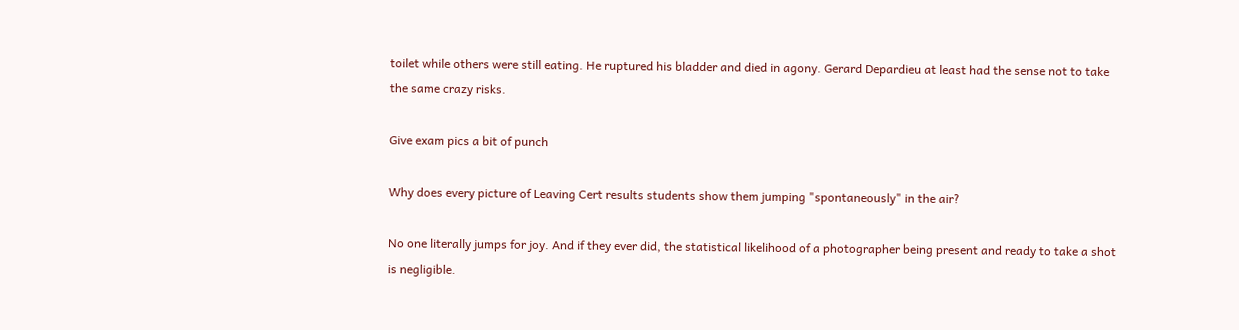toilet while others were still eating. He ruptured his bladder and died in agony. Gerard Depardieu at least had the sense not to take the same crazy risks.

Give exam pics a bit of punch

Why does every picture of Leaving Cert results students show them jumping "spontaneously" in the air?

No one literally jumps for joy. And if they ever did, the statistical likelihood of a photographer being present and ready to take a shot is negligible.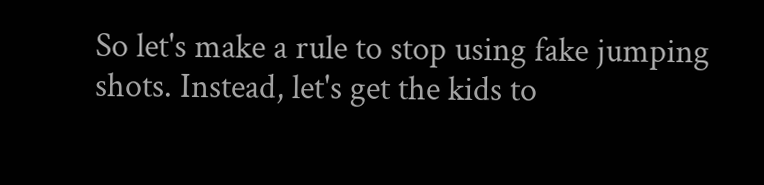So let's make a rule to stop using fake jumping shots. Instead, let's get the kids to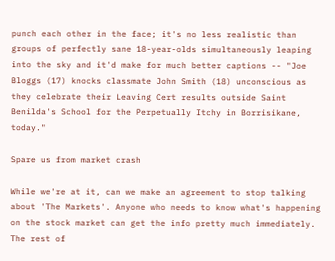punch each other in the face; it's no less realistic than groups of perfectly sane 18-year-olds simultaneously leaping into the sky and it'd make for much better captions -- "Joe Bloggs (17) knocks classmate John Smith (18) unconscious as they celebrate their Leaving Cert results outside Saint Benilda's School for the Perpetually Itchy in Borrisikane, today."

Spare us from market crash

While we're at it, can we make an agreement to stop talking about 'The Markets'. Anyone who needs to know what's happening on the stock market can get the info pretty much immediately. The rest of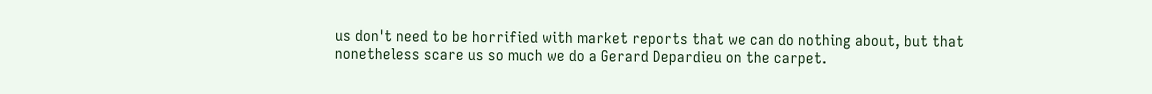us don't need to be horrified with market reports that we can do nothing about, but that nonetheless scare us so much we do a Gerard Depardieu on the carpet.